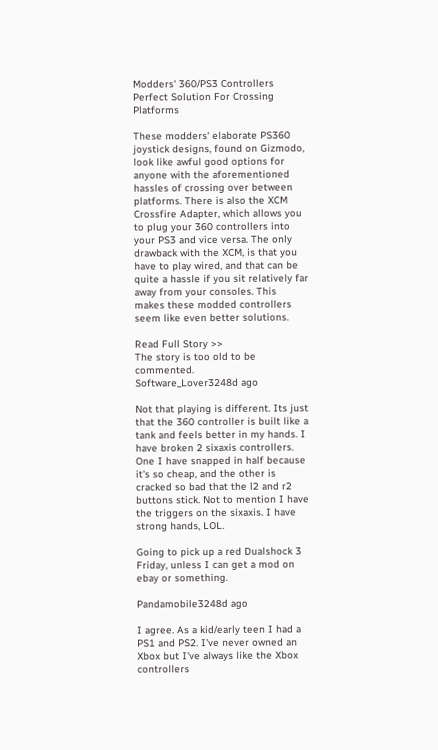Modders' 360/PS3 Controllers Perfect Solution For Crossing Platforms

These modders' elaborate PS360 joystick designs, found on Gizmodo, look like awful good options for anyone with the aforementioned hassles of crossing over between platforms. There is also the XCM Crossfire Adapter, which allows you to plug your 360 controllers into your PS3 and vice versa. The only drawback with the XCM, is that you have to play wired, and that can be quite a hassle if you sit relatively far away from your consoles. This makes these modded controllers seem like even better solutions.

Read Full Story >>
The story is too old to be commented.
Software_Lover3248d ago

Not that playing is different. Its just that the 360 controller is built like a tank and feels better in my hands. I have broken 2 sixaxis controllers. One I have snapped in half because it's so cheap, and the other is cracked so bad that the l2 and r2 buttons stick. Not to mention I have the triggers on the sixaxis. I have strong hands, LOL.

Going to pick up a red Dualshock 3 Friday, unless I can get a mod on ebay or something.

Pandamobile3248d ago

I agree. As a kid/early teen I had a PS1 and PS2. I've never owned an Xbox but I've always like the Xbox controllers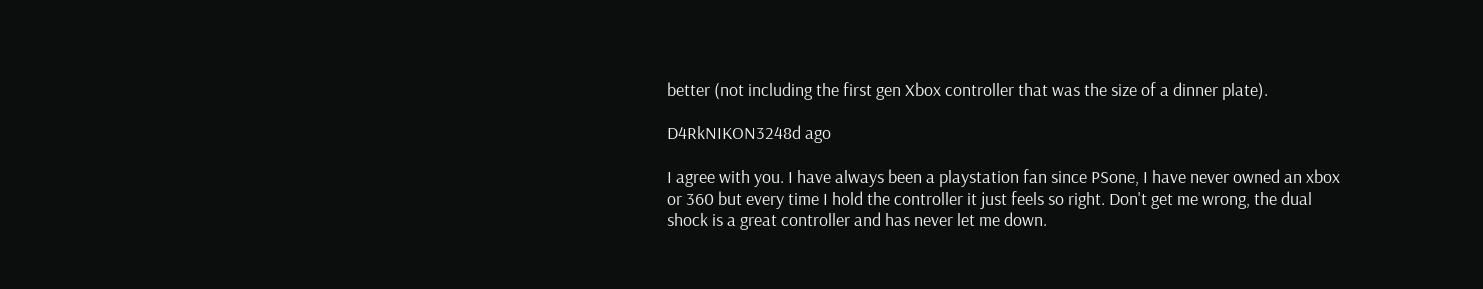better (not including the first gen Xbox controller that was the size of a dinner plate).

D4RkNIKON3248d ago

I agree with you. I have always been a playstation fan since PSone, I have never owned an xbox or 360 but every time I hold the controller it just feels so right. Don't get me wrong, the dual shock is a great controller and has never let me down.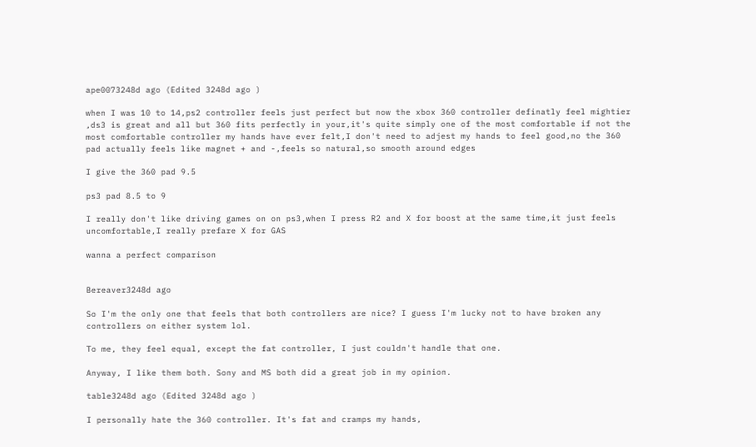ape0073248d ago (Edited 3248d ago )

when I was 10 to 14,ps2 controller feels just perfect but now the xbox 360 controller definatly feel mightier ,ds3 is great and all but 360 fits perfectly in your,it's quite simply one of the most comfortable if not the most comfortable controller my hands have ever felt,I don't need to adjest my hands to feel good,no the 360 pad actually feels like magnet + and -,feels so natural,so smooth around edges

I give the 360 pad 9.5

ps3 pad 8.5 to 9

I really don't like driving games on on ps3,when I press R2 and X for boost at the same time,it just feels uncomfortable,I really prefare X for GAS

wanna a perfect comparison


Bereaver3248d ago

So I'm the only one that feels that both controllers are nice? I guess I'm lucky not to have broken any controllers on either system lol.

To me, they feel equal, except the fat controller, I just couldn't handle that one.

Anyway, I like them both. Sony and MS both did a great job in my opinion.

table3248d ago (Edited 3248d ago )

I personally hate the 360 controller. It's fat and cramps my hands,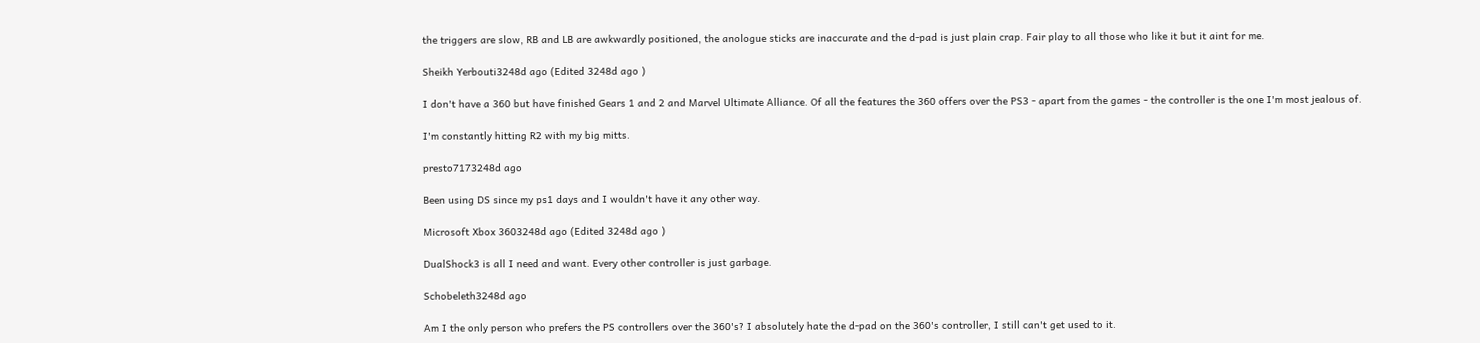the triggers are slow, RB and LB are awkwardly positioned, the anologue sticks are inaccurate and the d-pad is just plain crap. Fair play to all those who like it but it aint for me.

Sheikh Yerbouti3248d ago (Edited 3248d ago )

I don't have a 360 but have finished Gears 1 and 2 and Marvel Ultimate Alliance. Of all the features the 360 offers over the PS3 - apart from the games - the controller is the one I'm most jealous of.

I'm constantly hitting R2 with my big mitts.

presto7173248d ago

Been using DS since my ps1 days and I wouldn't have it any other way.

Microsoft Xbox 3603248d ago (Edited 3248d ago )

DualShock3 is all I need and want. Every other controller is just garbage.

Schobeleth3248d ago

Am I the only person who prefers the PS controllers over the 360's? I absolutely hate the d-pad on the 360's controller, I still can't get used to it.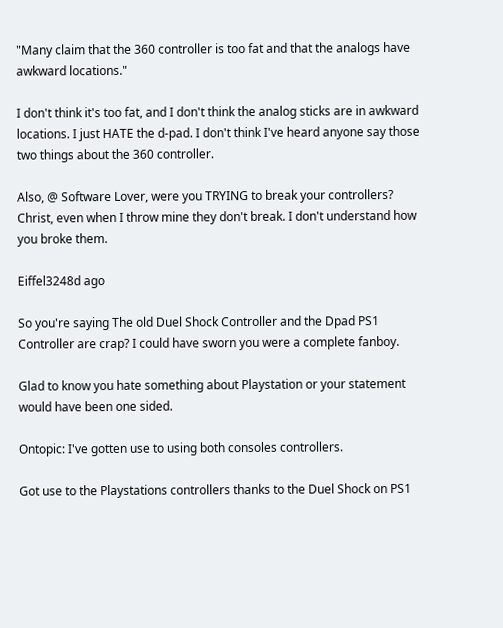"Many claim that the 360 controller is too fat and that the analogs have awkward locations."

I don't think it's too fat, and I don't think the analog sticks are in awkward locations. I just HATE the d-pad. I don't think I've heard anyone say those two things about the 360 controller.

Also, @ Software Lover, were you TRYING to break your controllers? Christ, even when I throw mine they don't break. I don't understand how you broke them.

Eiffel3248d ago

So you're saying The old Duel Shock Controller and the Dpad PS1 Controller are crap? I could have sworn you were a complete fanboy.

Glad to know you hate something about Playstation or your statement would have been one sided.

Ontopic: I've gotten use to using both consoles controllers.

Got use to the Playstations controllers thanks to the Duel Shock on PS1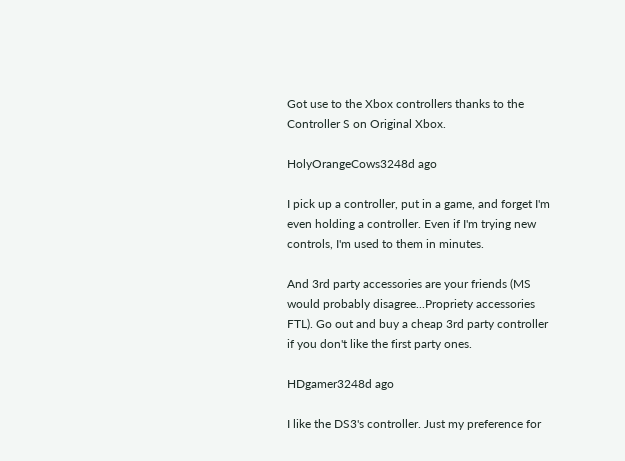Got use to the Xbox controllers thanks to the Controller S on Original Xbox.

HolyOrangeCows3248d ago

I pick up a controller, put in a game, and forget I'm even holding a controller. Even if I'm trying new controls, I'm used to them in minutes.

And 3rd party accessories are your friends (MS would probably disagree...Propriety accessories FTL). Go out and buy a cheap 3rd party controller if you don't like the first party ones.

HDgamer3248d ago

I like the DS3's controller. Just my preference for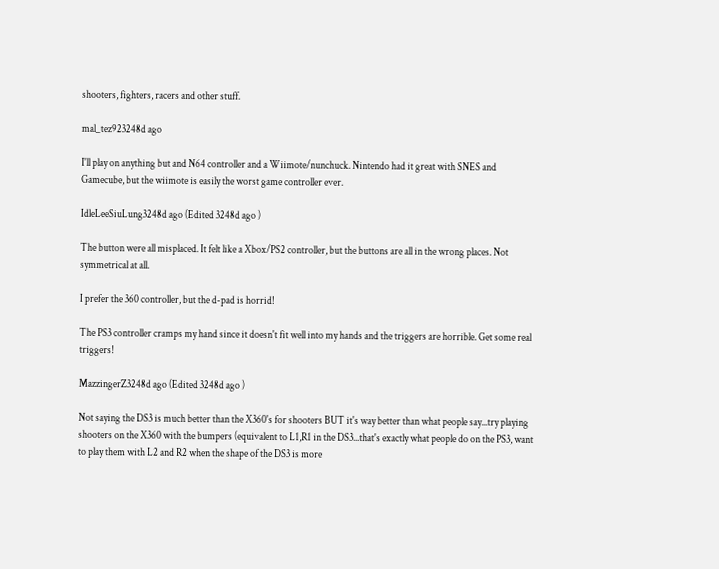shooters, fighters, racers and other stuff.

mal_tez923248d ago

I'll play on anything but and N64 controller and a Wiimote/nunchuck. Nintendo had it great with SNES and Gamecube, but the wiimote is easily the worst game controller ever.

IdleLeeSiuLung3248d ago (Edited 3248d ago )

The button were all misplaced. It felt like a Xbox/PS2 controller, but the buttons are all in the wrong places. Not symmetrical at all.

I prefer the 360 controller, but the d-pad is horrid!

The PS3 controller cramps my hand since it doesn't fit well into my hands and the triggers are horrible. Get some real triggers!

MazzingerZ3248d ago (Edited 3248d ago )

Not saying the DS3 is much better than the X360's for shooters BUT it's way better than what people say...try playing shooters on the X360 with the bumpers (equivalent to L1,R1 in the DS3...that's exactly what people do on the PS3, want to play them with L2 and R2 when the shape of the DS3 is more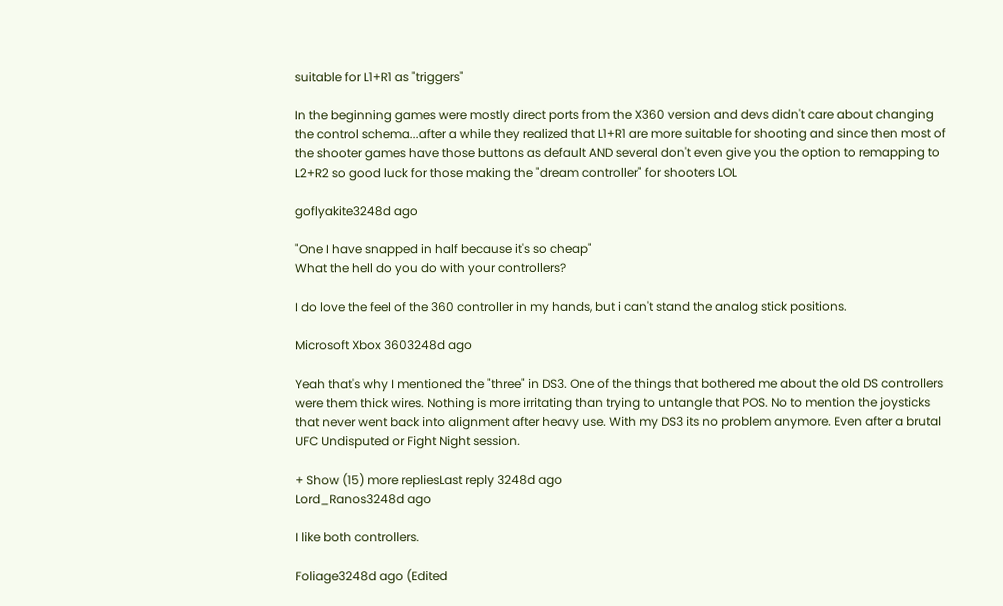suitable for L1+R1 as "triggers"

In the beginning games were mostly direct ports from the X360 version and devs didn't care about changing the control schema...after a while they realized that L1+R1 are more suitable for shooting and since then most of the shooter games have those buttons as default AND several don't even give you the option to remapping to L2+R2 so good luck for those making the "dream controller" for shooters LOL

goflyakite3248d ago

"One I have snapped in half because it's so cheap"
What the hell do you do with your controllers?

I do love the feel of the 360 controller in my hands, but i can't stand the analog stick positions.

Microsoft Xbox 3603248d ago

Yeah that's why I mentioned the "three" in DS3. One of the things that bothered me about the old DS controllers were them thick wires. Nothing is more irritating than trying to untangle that POS. No to mention the joysticks that never went back into alignment after heavy use. With my DS3 its no problem anymore. Even after a brutal UFC Undisputed or Fight Night session.

+ Show (15) more repliesLast reply 3248d ago
Lord_Ranos3248d ago

I like both controllers.

Foliage3248d ago (Edited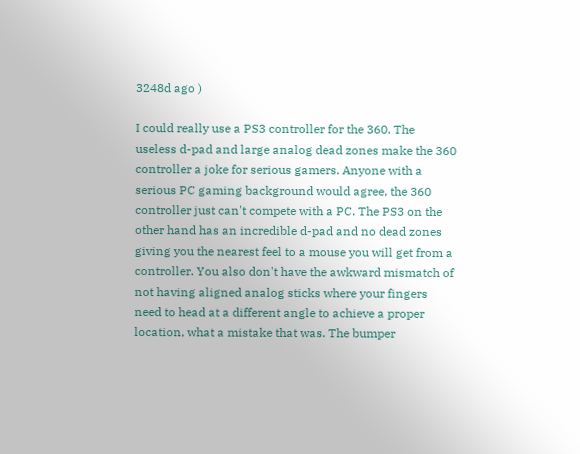3248d ago )

I could really use a PS3 controller for the 360. The useless d-pad and large analog dead zones make the 360 controller a joke for serious gamers. Anyone with a serious PC gaming background would agree, the 360 controller just can't compete with a PC. The PS3 on the other hand has an incredible d-pad and no dead zones giving you the nearest feel to a mouse you will get from a controller. You also don't have the awkward mismatch of not having aligned analog sticks where your fingers need to head at a different angle to achieve a proper location, what a mistake that was. The bumper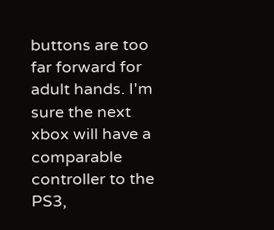buttons are too far forward for adult hands. I'm sure the next xbox will have a comparable controller to the PS3,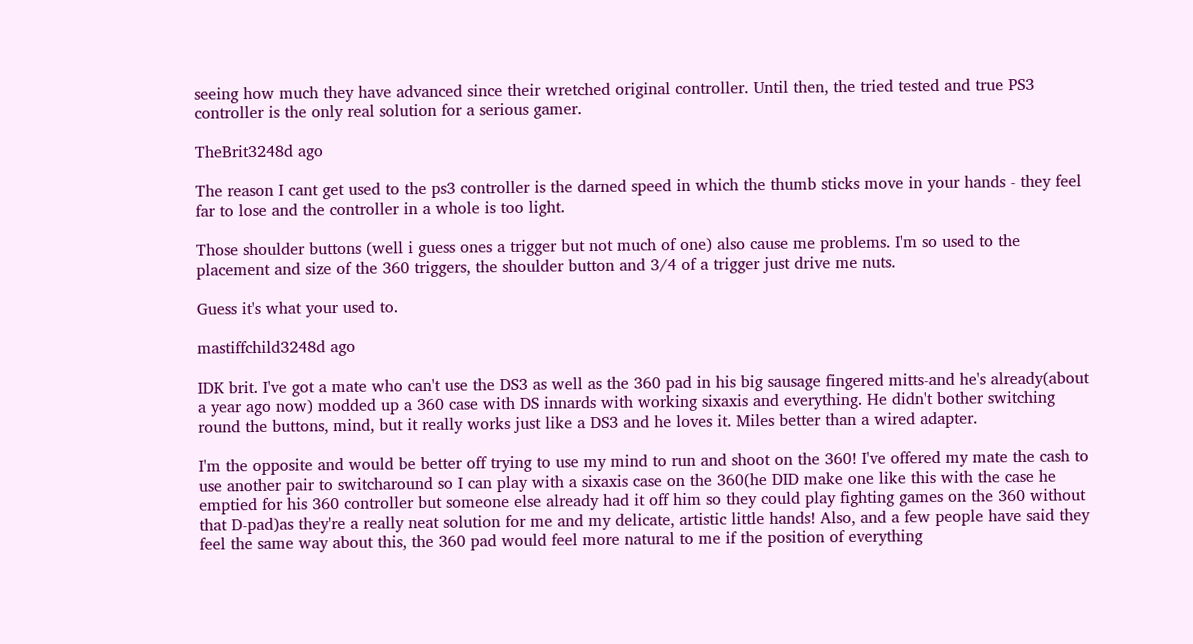seeing how much they have advanced since their wretched original controller. Until then, the tried tested and true PS3 controller is the only real solution for a serious gamer.

TheBrit3248d ago

The reason I cant get used to the ps3 controller is the darned speed in which the thumb sticks move in your hands - they feel far to lose and the controller in a whole is too light.

Those shoulder buttons (well i guess ones a trigger but not much of one) also cause me problems. I'm so used to the placement and size of the 360 triggers, the shoulder button and 3/4 of a trigger just drive me nuts.

Guess it's what your used to.

mastiffchild3248d ago

IDK brit. I've got a mate who can't use the DS3 as well as the 360 pad in his big sausage fingered mitts-and he's already(about a year ago now) modded up a 360 case with DS innards with working sixaxis and everything. He didn't bother switching round the buttons, mind, but it really works just like a DS3 and he loves it. Miles better than a wired adapter.

I'm the opposite and would be better off trying to use my mind to run and shoot on the 360! I've offered my mate the cash to use another pair to switcharound so I can play with a sixaxis case on the 360(he DID make one like this with the case he emptied for his 360 controller but someone else already had it off him so they could play fighting games on the 360 without that D-pad)as they're a really neat solution for me and my delicate, artistic little hands! Also, and a few people have said they feel the same way about this, the 360 pad would feel more natural to me if the position of everything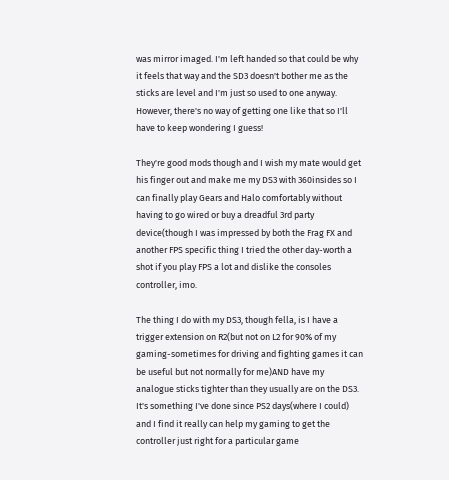was mirror imaged. I'm left handed so that could be why it feels that way and the SD3 doesn't bother me as the sticks are level and I'm just so used to one anyway. However, there's no way of getting one like that so I'll have to keep wondering I guess!

They're good mods though and I wish my mate would get his finger out and make me my DS3 with 360insides so I can finally play Gears and Halo comfortably without having to go wired or buy a dreadful 3rd party device(though I was impressed by both the Frag FX and another FPS specific thing I tried the other day-worth a shot if you play FPS a lot and dislike the consoles controller, imo.

The thing I do with my DS3, though fella, is I have a trigger extension on R2(but not on L2 for 90% of my gaming-sometimes for driving and fighting games it can be useful but not normally for me)AND have my analogue sticks tighter than they usually are on the DS3. It's something I've done since PS2 days(where I could) and I find it really can help my gaming to get the controller just right for a particular game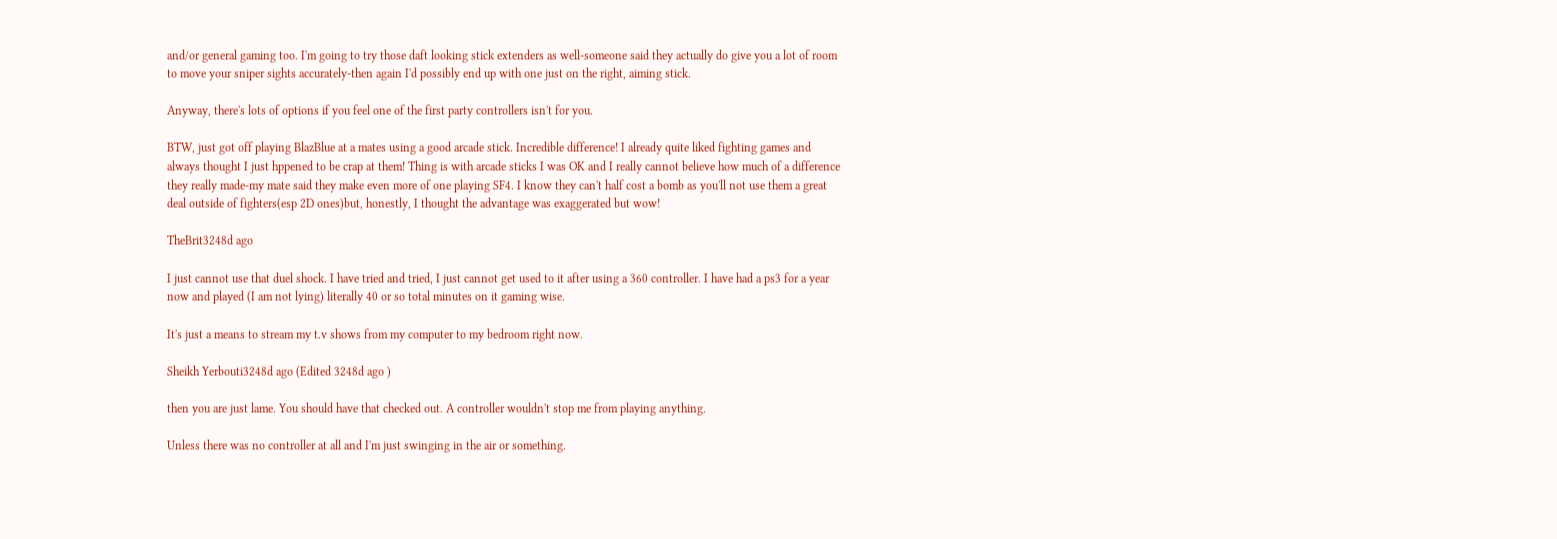and/or general gaming too. I'm going to try those daft looking stick extenders as well-someone said they actually do give you a lot of room to move your sniper sights accurately-then again I'd possibly end up with one just on the right, aiming stick.

Anyway, there's lots of options if you feel one of the first party controllers isn't for you.

BTW, just got off playing BlazBlue at a mates using a good arcade stick. Incredible difference! I already quite liked fighting games and always thought I just hppened to be crap at them! Thing is with arcade sticks I was OK and I really cannot believe how much of a difference they really made-my mate said they make even more of one playing SF4. I know they can't half cost a bomb as you'll not use them a great deal outside of fighters(esp 2D ones)but, honestly, I thought the advantage was exaggerated but wow!

TheBrit3248d ago

I just cannot use that duel shock. I have tried and tried, I just cannot get used to it after using a 360 controller. I have had a ps3 for a year now and played (I am not lying) literally 40 or so total minutes on it gaming wise.

It's just a means to stream my t.v shows from my computer to my bedroom right now.

Sheikh Yerbouti3248d ago (Edited 3248d ago )

then you are just lame. You should have that checked out. A controller wouldn't stop me from playing anything.

Unless there was no controller at all and I'm just swinging in the air or something.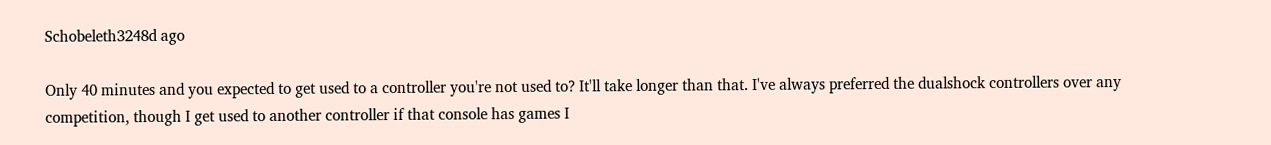Schobeleth3248d ago

Only 40 minutes and you expected to get used to a controller you're not used to? It'll take longer than that. I've always preferred the dualshock controllers over any competition, though I get used to another controller if that console has games I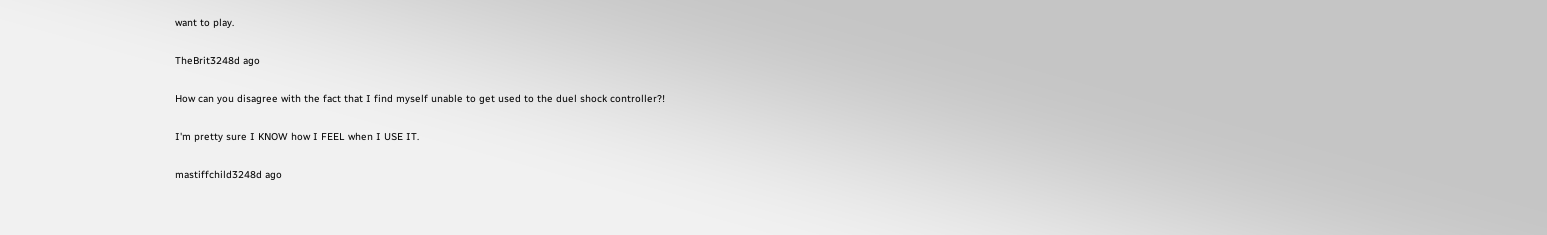want to play.

TheBrit3248d ago

How can you disagree with the fact that I find myself unable to get used to the duel shock controller?!

I'm pretty sure I KNOW how I FEEL when I USE IT.

mastiffchild3248d ago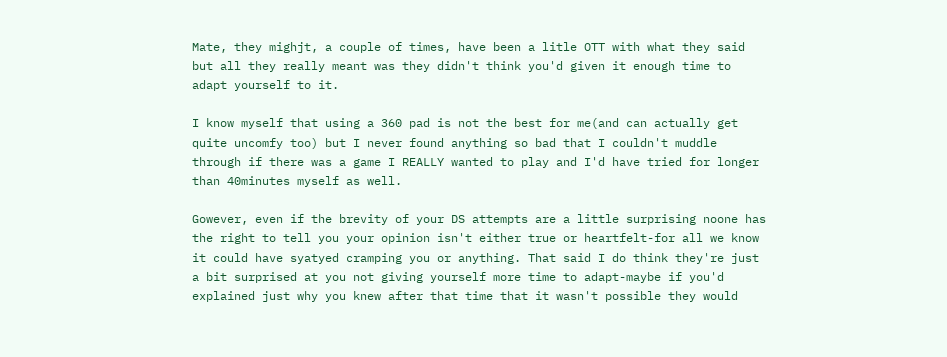Mate, they mighjt, a couple of times, have been a litle OTT with what they said but all they really meant was they didn't think you'd given it enough time to adapt yourself to it.

I know myself that using a 360 pad is not the best for me(and can actually get quite uncomfy too) but I never found anything so bad that I couldn't muddle through if there was a game I REALLY wanted to play and I'd have tried for longer than 40minutes myself as well.

Gowever, even if the brevity of your DS attempts are a little surprising noone has the right to tell you your opinion isn't either true or heartfelt-for all we know it could have syatyed cramping you or anything. That said I do think they're just a bit surprised at you not giving yourself more time to adapt-maybe if you'd explained just why you knew after that time that it wasn't possible they would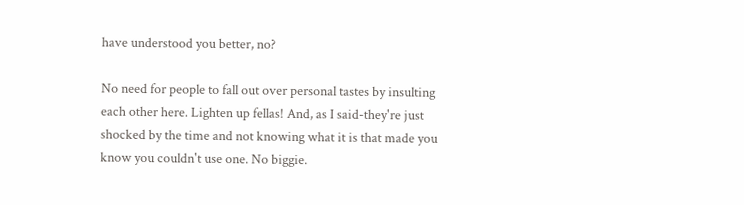have understood you better, no?

No need for people to fall out over personal tastes by insulting each other here. Lighten up fellas! And, as I said-they're just shocked by the time and not knowing what it is that made you know you couldn't use one. No biggie.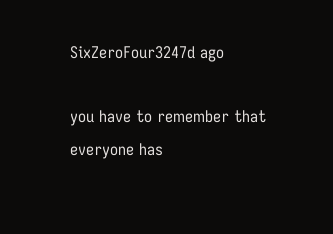SixZeroFour3247d ago

you have to remember that everyone has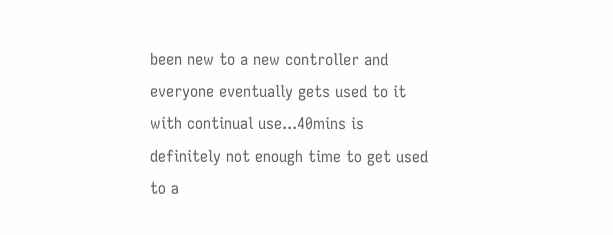been new to a new controller and everyone eventually gets used to it with continual use...40mins is definitely not enough time to get used to a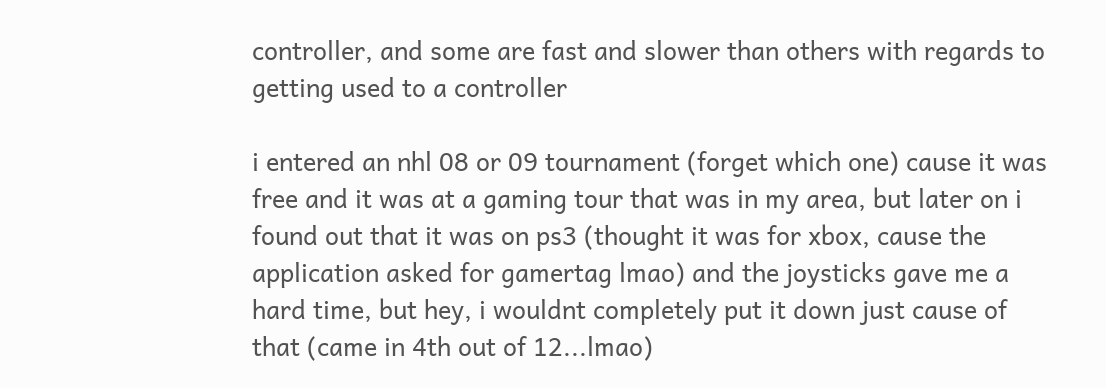controller, and some are fast and slower than others with regards to getting used to a controller

i entered an nhl 08 or 09 tournament (forget which one) cause it was free and it was at a gaming tour that was in my area, but later on i found out that it was on ps3 (thought it was for xbox, cause the application asked for gamertag lmao) and the joysticks gave me a hard time, but hey, i wouldnt completely put it down just cause of that (came in 4th out of 12...lmao)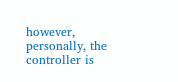however, personally, the controller is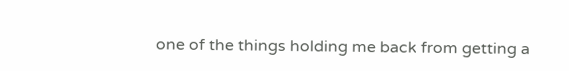one of the things holding me back from getting a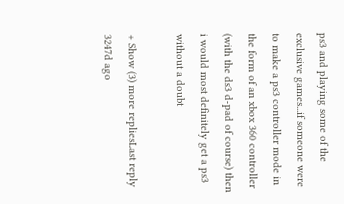ps3 and playing some of the exclusive games...if someone were to make a ps3 controller mode in the form of an xbox 360 controller (with the ds3 d-pad of course) then i would most definitely get a ps3 without a doubt

+ Show (3) more repliesLast reply 3247d ago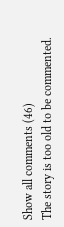Show all comments (46)
The story is too old to be commented.